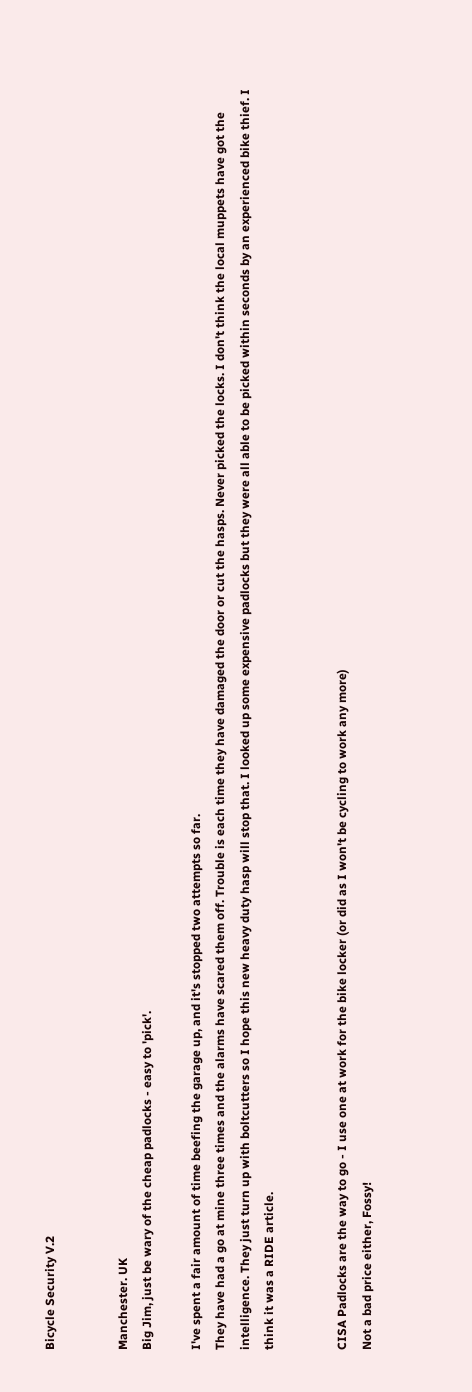Bicycle Security V.2


Manchester. UK
Big Jim, just be wary of the cheap padlocks - easy to 'pick'.

I've spent a fair amount of time beefing the garage up, and it's stopped two attempts so far.
They have had a go at mine three times and the alarms have scared them off. Trouble is each time they have damaged the door or cut the hasps. Never picked the locks. I don't think the local muppets have got the intelligence. They just turn up with boltcutters so I hope this new heavy duty hasp will stop that. I looked up some expensive padlocks but they were all able to be picked within seconds by an experienced bike thief. I think it was a RIDE article.


CISA Padlocks are the way to go - I use one at work for the bike locker (or did as I won't be cycling to work any more)
Not a bad price either, Fossy!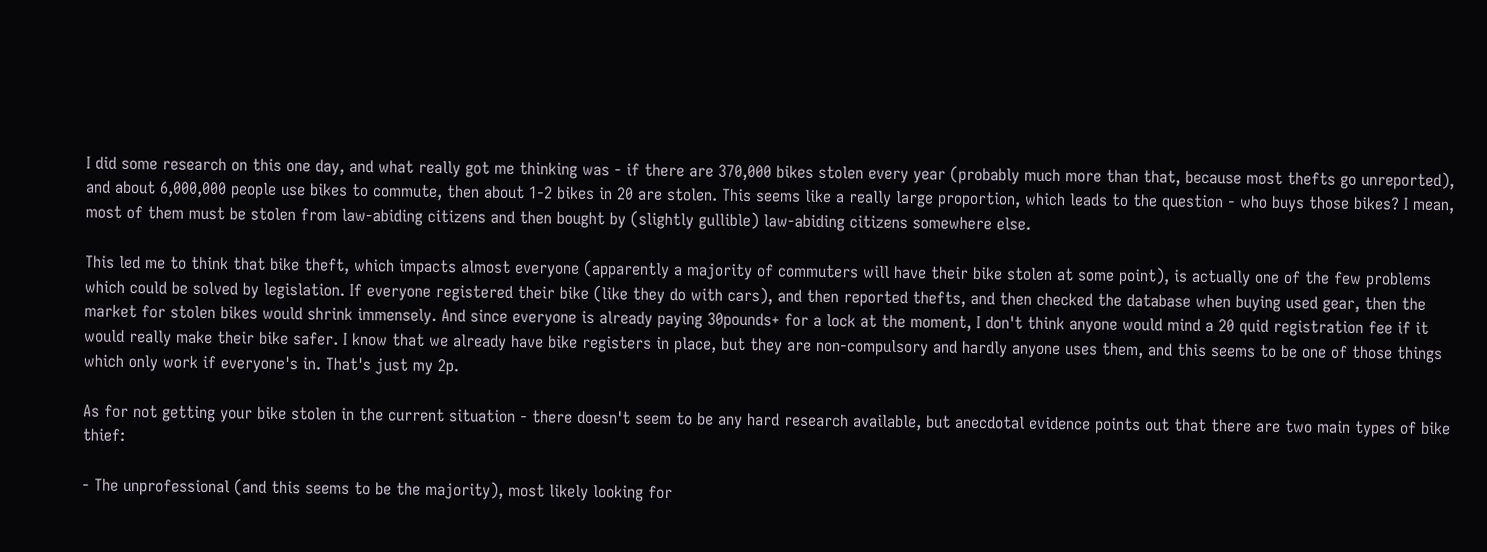I did some research on this one day, and what really got me thinking was - if there are 370,000 bikes stolen every year (probably much more than that, because most thefts go unreported), and about 6,000,000 people use bikes to commute, then about 1-2 bikes in 20 are stolen. This seems like a really large proportion, which leads to the question - who buys those bikes? I mean, most of them must be stolen from law-abiding citizens and then bought by (slightly gullible) law-abiding citizens somewhere else.

This led me to think that bike theft, which impacts almost everyone (apparently a majority of commuters will have their bike stolen at some point), is actually one of the few problems which could be solved by legislation. If everyone registered their bike (like they do with cars), and then reported thefts, and then checked the database when buying used gear, then the market for stolen bikes would shrink immensely. And since everyone is already paying 30pounds+ for a lock at the moment, I don't think anyone would mind a 20 quid registration fee if it would really make their bike safer. I know that we already have bike registers in place, but they are non-compulsory and hardly anyone uses them, and this seems to be one of those things which only work if everyone's in. That's just my 2p.

As for not getting your bike stolen in the current situation - there doesn't seem to be any hard research available, but anecdotal evidence points out that there are two main types of bike thief:

- The unprofessional (and this seems to be the majority), most likely looking for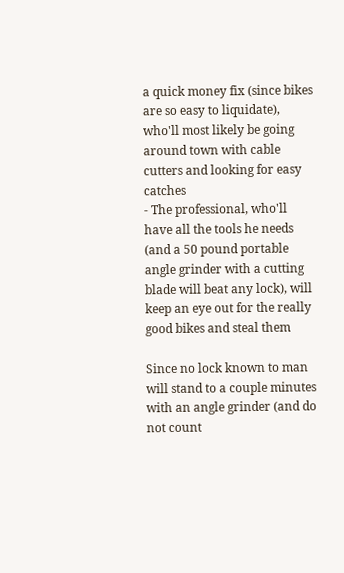a quick money fix (since bikes are so easy to liquidate), who'll most likely be going around town with cable cutters and looking for easy catches
- The professional, who'll have all the tools he needs (and a 50 pound portable angle grinder with a cutting blade will beat any lock), will keep an eye out for the really good bikes and steal them

Since no lock known to man will stand to a couple minutes with an angle grinder (and do not count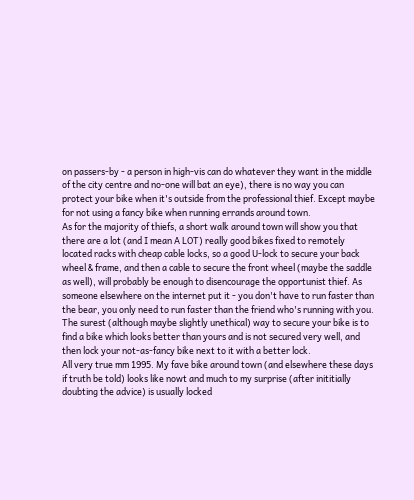on passers-by - a person in high-vis can do whatever they want in the middle of the city centre and no-one will bat an eye), there is no way you can protect your bike when it's outside from the professional thief. Except maybe for not using a fancy bike when running errands around town.
As for the majority of thiefs, a short walk around town will show you that there are a lot (and I mean A LOT) really good bikes fixed to remotely located racks with cheap cable locks, so a good U-lock to secure your back wheel & frame, and then a cable to secure the front wheel (maybe the saddle as well), will probably be enough to disencourage the opportunist thief. As someone elsewhere on the internet put it - you don't have to run faster than the bear, you only need to run faster than the friend who's running with you. The surest (although maybe slightly unethical) way to secure your bike is to find a bike which looks better than yours and is not secured very well, and then lock your not-as-fancy bike next to it with a better lock.
All very true mm 1995. My fave bike around town (and elsewhere these days if truth be told) looks like nowt and much to my surprise (after inititially doubting the advice) is usually locked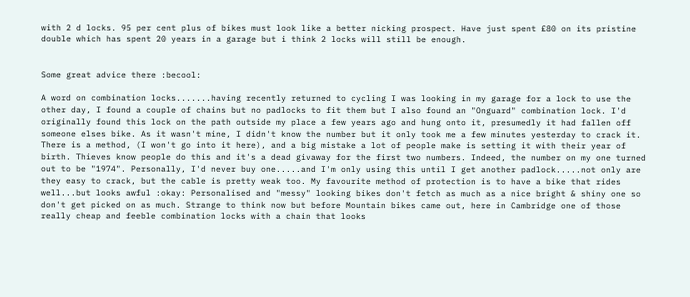with 2 d locks. 95 per cent plus of bikes must look like a better nicking prospect. Have just spent £80 on its pristine double which has spent 20 years in a garage but i think 2 locks will still be enough.


Some great advice there :becool:

A word on combination locks.......having recently returned to cycling I was looking in my garage for a lock to use the other day, I found a couple of chains but no padlocks to fit them but I also found an "Onguard" combination lock. I'd originally found this lock on the path outside my place a few years ago and hung onto it, presumedly it had fallen off someone elses bike. As it wasn't mine, I didn't know the number but it only took me a few minutes yesterday to crack it. There is a method, (I won't go into it here), and a big mistake a lot of people make is setting it with their year of birth. Thieves know people do this and it's a dead givaway for the first two numbers. Indeed, the number on my one turned out to be "1974". Personally, I'd never buy one.....and I'm only using this until I get another padlock.....not only are they easy to crack, but the cable is pretty weak too. My favourite method of protection is to have a bike that rides well...but looks awful :okay: Personalised and "messy" looking bikes don't fetch as much as a nice bright & shiny one so don't get picked on as much. Strange to think now but before Mountain bikes came out, here in Cambridge one of those really cheap and feeble combination locks with a chain that looks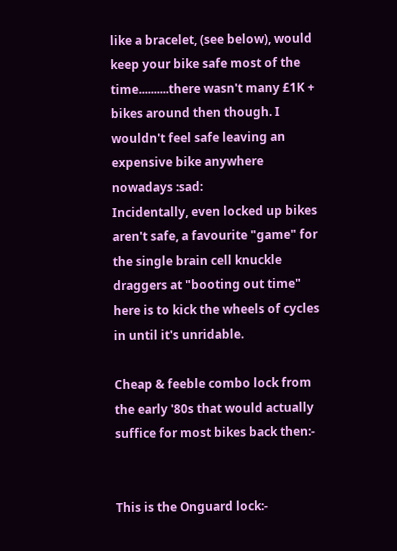like a bracelet, (see below), would keep your bike safe most of the time..........there wasn't many £1K + bikes around then though. I wouldn't feel safe leaving an expensive bike anywhere nowadays :sad:
Incidentally, even locked up bikes aren't safe, a favourite "game" for the single brain cell knuckle draggers at "booting out time" here is to kick the wheels of cycles in until it's unridable.

Cheap & feeble combo lock from the early '80s that would actually suffice for most bikes back then:-


This is the Onguard lock:-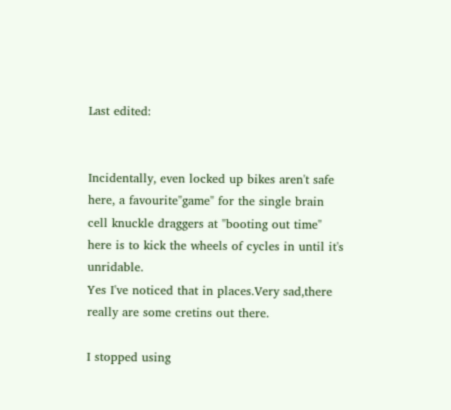Last edited:


Incidentally, even locked up bikes aren't safe here, a favourite"game" for the single brain cell knuckle draggers at "booting out time" here is to kick the wheels of cycles in until it's unridable.
Yes I've noticed that in places.Very sad,there really are some cretins out there.

I stopped using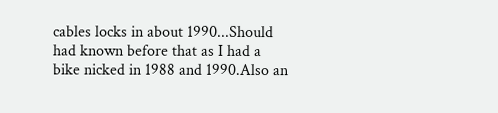cables locks in about 1990...Should had known before that as I had a bike nicked in 1988 and 1990.Also an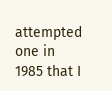attempted one in 1985 that I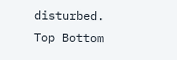disturbed.
Top Bottom